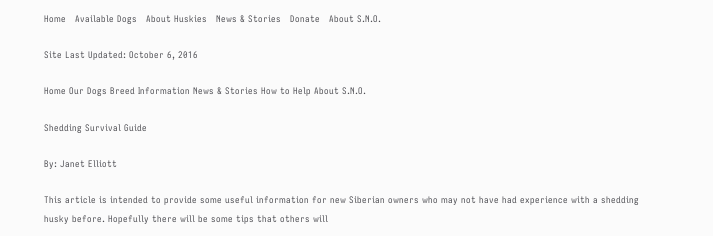Home   Available Dogs   About Huskies   News & Stories   Donate   About S.N.O.

Site Last Updated: October 6, 2016

Home Our Dogs Breed Information News & Stories How to Help About S.N.O.

Shedding Survival Guide

By: Janet Elliott

This article is intended to provide some useful information for new Siberian owners who may not have had experience with a shedding husky before. Hopefully there will be some tips that others will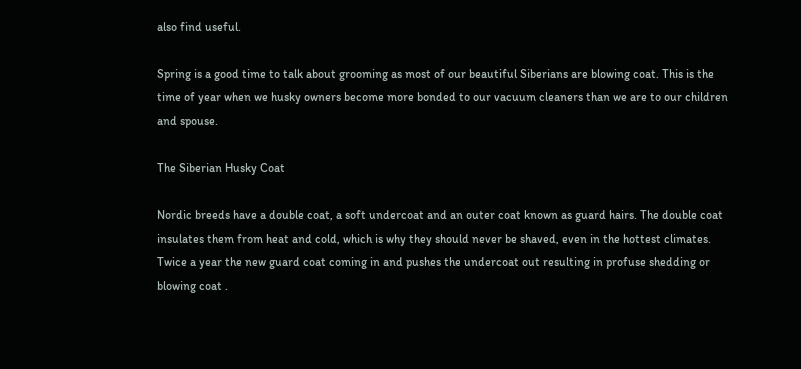also find useful.

Spring is a good time to talk about grooming as most of our beautiful Siberians are blowing coat. This is the time of year when we husky owners become more bonded to our vacuum cleaners than we are to our children and spouse.

The Siberian Husky Coat

Nordic breeds have a double coat, a soft undercoat and an outer coat known as guard hairs. The double coat insulates them from heat and cold, which is why they should never be shaved, even in the hottest climates. Twice a year the new guard coat coming in and pushes the undercoat out resulting in profuse shedding or  blowing coat .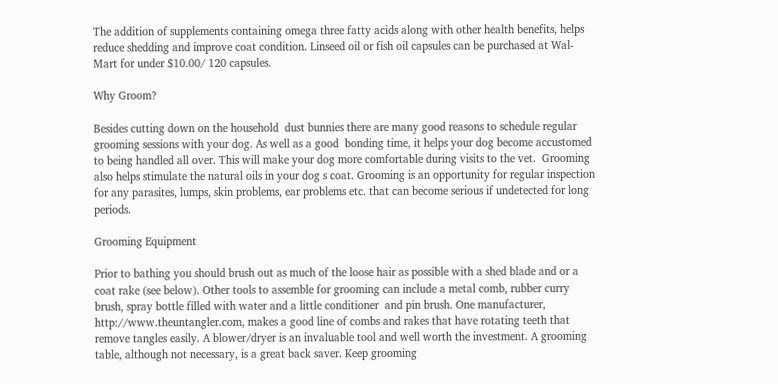The addition of supplements containing omega three fatty acids along with other health benefits, helps reduce shedding and improve coat condition. Linseed oil or fish oil capsules can be purchased at Wal-Mart for under $10.00/ 120 capsules.

Why Groom?

Besides cutting down on the household  dust bunnies there are many good reasons to schedule regular grooming sessions with your dog. As well as a good  bonding time, it helps your dog become accustomed to being handled all over. This will make your dog more comfortable during visits to the vet.  Grooming also helps stimulate the natural oils in your dog s coat. Grooming is an opportunity for regular inspection for any parasites, lumps, skin problems, ear problems etc. that can become serious if undetected for long periods.

Grooming Equipment

Prior to bathing you should brush out as much of the loose hair as possible with a shed blade and or a coat rake (see below). Other tools to assemble for grooming can include a metal comb, rubber curry brush, spray bottle filled with water and a little conditioner  and pin brush. One manufacturer, http://www.theuntangler.com, makes a good line of combs and rakes that have rotating teeth that remove tangles easily. A blower/dryer is an invaluable tool and well worth the investment. A grooming table, although not necessary, is a great back saver. Keep grooming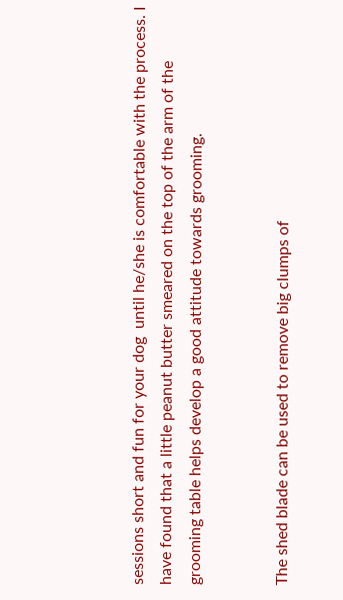sessions short and fun for your dog  until he/she is comfortable with the process. I have found that a little peanut butter smeared on the top of the arm of the grooming table helps develop a good attitude towards grooming.


The shed blade can be used to remove big clumps of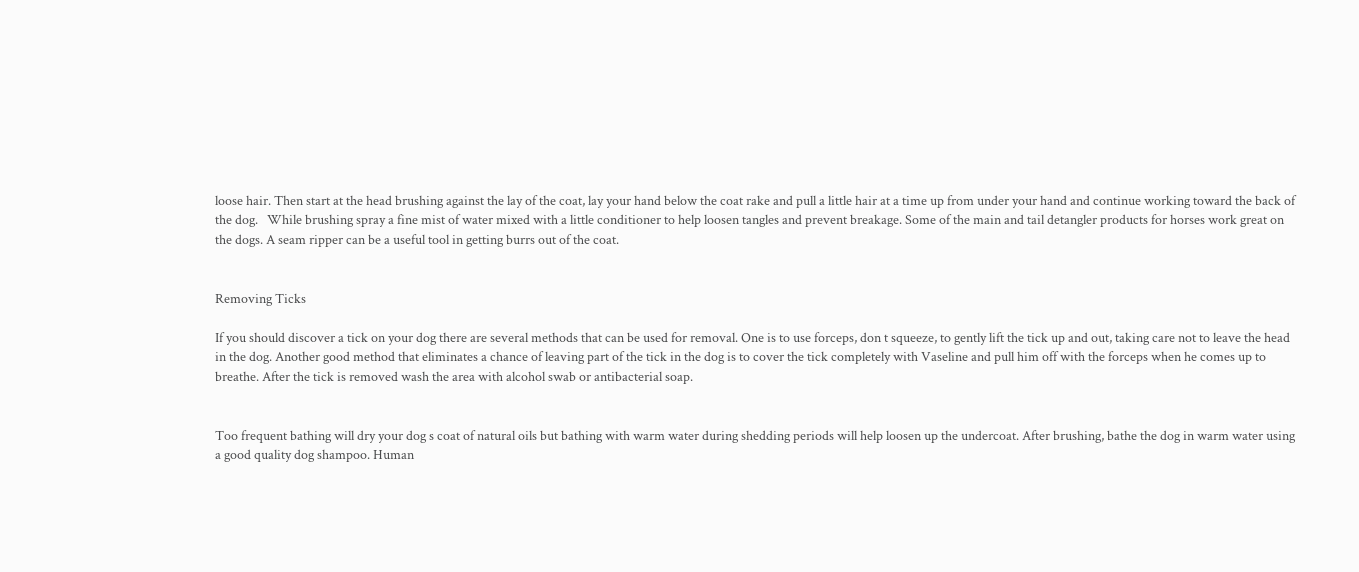loose hair. Then start at the head brushing against the lay of the coat, lay your hand below the coat rake and pull a little hair at a time up from under your hand and continue working toward the back of the dog.   While brushing spray a fine mist of water mixed with a little conditioner to help loosen tangles and prevent breakage. Some of the main and tail detangler products for horses work great on the dogs. A seam ripper can be a useful tool in getting burrs out of the coat.


Removing Ticks

If you should discover a tick on your dog there are several methods that can be used for removal. One is to use forceps, don t squeeze, to gently lift the tick up and out, taking care not to leave the head in the dog. Another good method that eliminates a chance of leaving part of the tick in the dog is to cover the tick completely with Vaseline and pull him off with the forceps when he comes up to breathe. After the tick is removed wash the area with alcohol swab or antibacterial soap.


Too frequent bathing will dry your dog s coat of natural oils but bathing with warm water during shedding periods will help loosen up the undercoat. After brushing, bathe the dog in warm water using a good quality dog shampoo. Human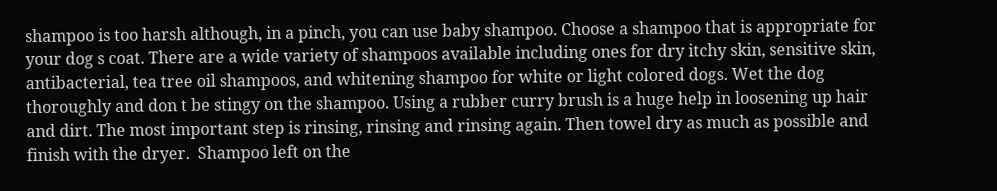shampoo is too harsh although, in a pinch, you can use baby shampoo. Choose a shampoo that is appropriate for your dog s coat. There are a wide variety of shampoos available including ones for dry itchy skin, sensitive skin, antibacterial, tea tree oil shampoos, and whitening shampoo for white or light colored dogs. Wet the dog thoroughly and don t be stingy on the shampoo. Using a rubber curry brush is a huge help in loosening up hair and dirt. The most important step is rinsing, rinsing and rinsing again. Then towel dry as much as possible and finish with the dryer.  Shampoo left on the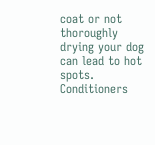coat or not thoroughly drying your dog can lead to hot spots. Conditioners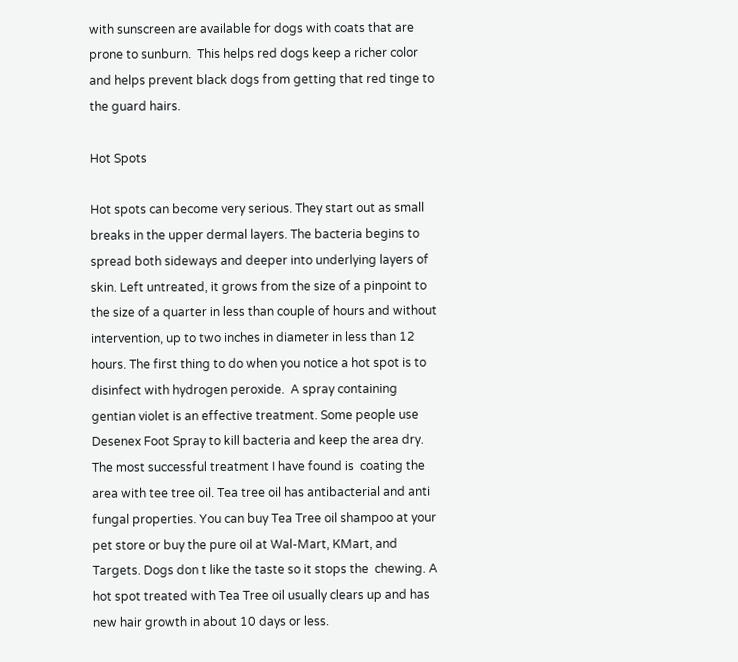with sunscreen are available for dogs with coats that are prone to sunburn.  This helps red dogs keep a richer color and helps prevent black dogs from getting that red tinge to the guard hairs.

Hot Spots

Hot spots can become very serious. They start out as small breaks in the upper dermal layers. The bacteria begins to spread both sideways and deeper into underlying layers of skin. Left untreated, it grows from the size of a pinpoint to the size of a quarter in less than couple of hours and without intervention, up to two inches in diameter in less than 12 hours. The first thing to do when you notice a hot spot is to disinfect with hydrogen peroxide.  A spray containing gentian violet is an effective treatment. Some people use  Desenex Foot Spray to kill bacteria and keep the area dry. The most successful treatment I have found is  coating the area with tee tree oil. Tea tree oil has antibacterial and anti fungal properties. You can buy Tea Tree oil shampoo at your pet store or buy the pure oil at Wal-Mart, KMart, and Targets. Dogs don t like the taste so it stops the  chewing. A hot spot treated with Tea Tree oil usually clears up and has new hair growth in about 10 days or less.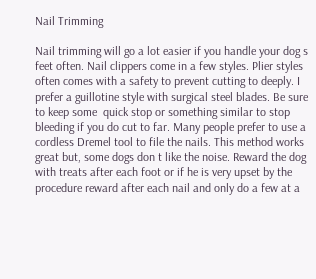Nail Trimming

Nail trimming will go a lot easier if you handle your dog s feet often. Nail clippers come in a few styles. Plier styles often comes with a safety to prevent cutting to deeply. I prefer a guillotine style with surgical steel blades. Be sure to keep some  quick stop or something similar to stop bleeding if you do cut to far. Many people prefer to use a cordless Dremel tool to file the nails. This method works great but, some dogs don t like the noise. Reward the dog with treats after each foot or if he is very upset by the procedure reward after each nail and only do a few at a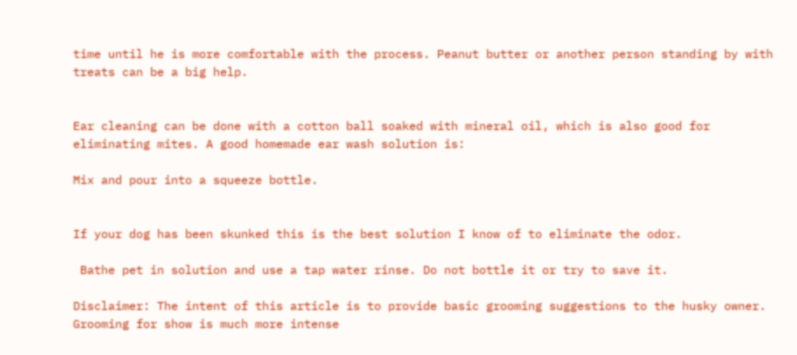time until he is more comfortable with the process. Peanut butter or another person standing by with treats can be a big help.


Ear cleaning can be done with a cotton ball soaked with mineral oil, which is also good for eliminating mites. A good homemade ear wash solution is:

Mix and pour into a squeeze bottle.


If your dog has been skunked this is the best solution I know of to eliminate the odor.

 Bathe pet in solution and use a tap water rinse. Do not bottle it or try to save it.

Disclaimer: The intent of this article is to provide basic grooming suggestions to the husky owner. Grooming for show is much more intense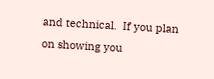and technical.  If you plan on showing you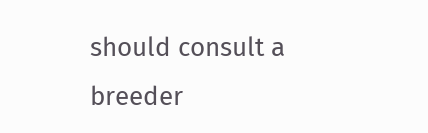should consult a breeder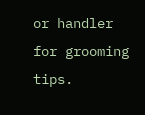or handler for grooming tips.